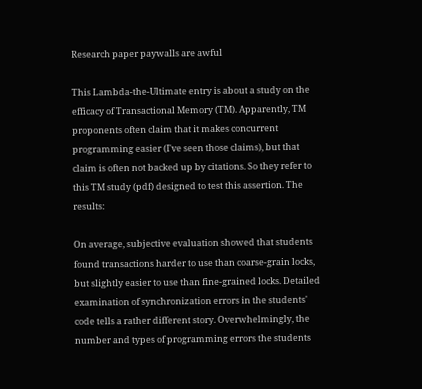Research paper paywalls are awful

This Lambda-the-Ultimate entry is about a study on the efficacy of Transactional Memory (TM). Apparently, TM proponents often claim that it makes concurrent programming easier (I've seen those claims), but that claim is often not backed up by citations. So they refer to this TM study (pdf) designed to test this assertion. The results:

On average, subjective evaluation showed that students found transactions harder to use than coarse-grain locks, but slightly easier to use than fine-grained locks. Detailed examination of synchronization errors in the students' code tells a rather different story. Overwhelmingly, the number and types of programming errors the students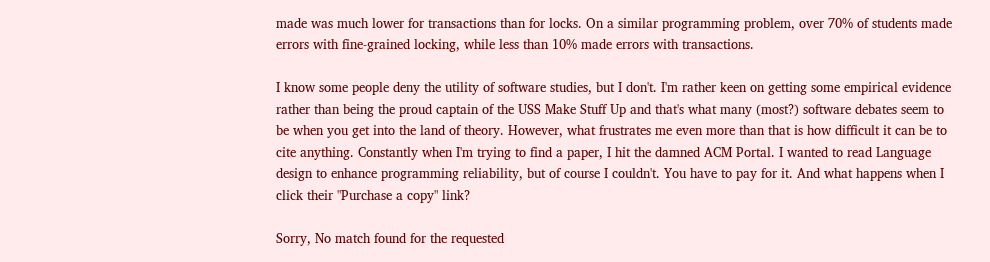made was much lower for transactions than for locks. On a similar programming problem, over 70% of students made errors with fine-grained locking, while less than 10% made errors with transactions.

I know some people deny the utility of software studies, but I don't. I'm rather keen on getting some empirical evidence rather than being the proud captain of the USS Make Stuff Up and that's what many (most?) software debates seem to be when you get into the land of theory. However, what frustrates me even more than that is how difficult it can be to cite anything. Constantly when I'm trying to find a paper, I hit the damned ACM Portal. I wanted to read Language design to enhance programming reliability, but of course I couldn't. You have to pay for it. And what happens when I click their "Purchase a copy" link?

Sorry, No match found for the requested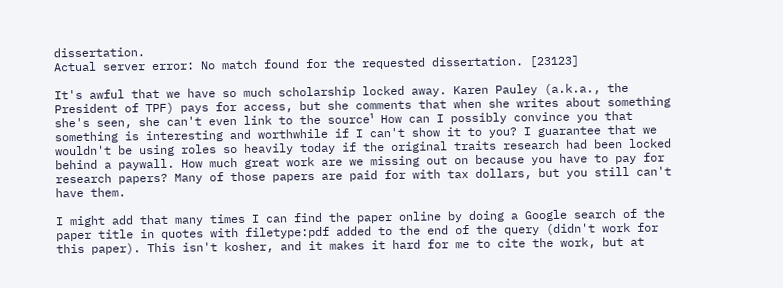dissertation.
Actual server error: No match found for the requested dissertation. [23123]

It's awful that we have so much scholarship locked away. Karen Pauley (a.k.a., the President of TPF) pays for access, but she comments that when she writes about something she's seen, she can't even link to the source¹ How can I possibly convince you that something is interesting and worthwhile if I can't show it to you? I guarantee that we wouldn't be using roles so heavily today if the original traits research had been locked behind a paywall. How much great work are we missing out on because you have to pay for research papers? Many of those papers are paid for with tax dollars, but you still can't have them.

I might add that many times I can find the paper online by doing a Google search of the paper title in quotes with filetype:pdf added to the end of the query (didn't work for this paper). This isn't kosher, and it makes it hard for me to cite the work, but at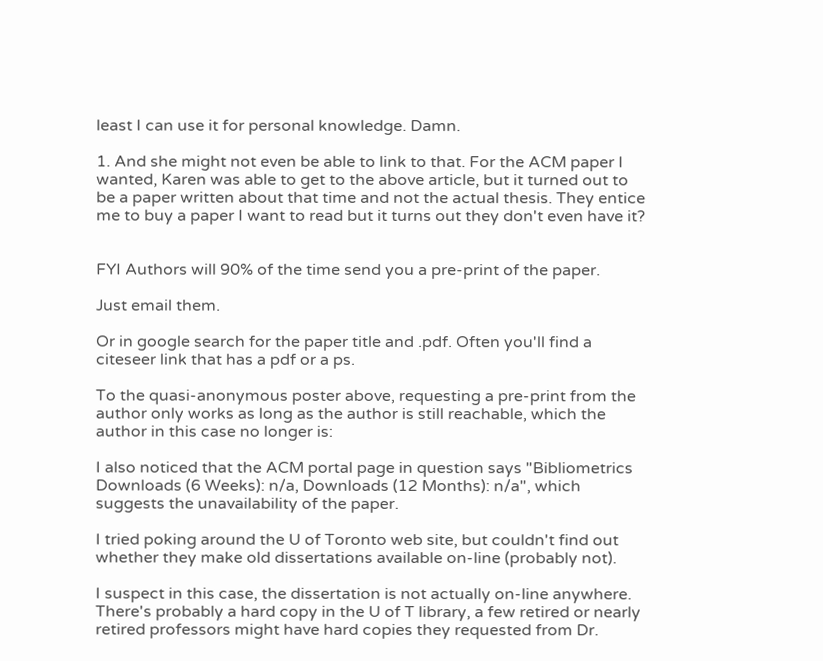least I can use it for personal knowledge. Damn.

1. And she might not even be able to link to that. For the ACM paper I wanted, Karen was able to get to the above article, but it turned out to be a paper written about that time and not the actual thesis. They entice me to buy a paper I want to read but it turns out they don't even have it?


FYI Authors will 90% of the time send you a pre-print of the paper.

Just email them.

Or in google search for the paper title and .pdf. Often you'll find a citeseer link that has a pdf or a ps.

To the quasi-anonymous poster above, requesting a pre-print from the author only works as long as the author is still reachable, which the author in this case no longer is:

I also noticed that the ACM portal page in question says "Bibliometrics
Downloads (6 Weeks): n/a, Downloads (12 Months): n/a", which suggests the unavailability of the paper.

I tried poking around the U of Toronto web site, but couldn't find out whether they make old dissertations available on-line (probably not).

I suspect in this case, the dissertation is not actually on-line anywhere. There's probably a hard copy in the U of T library, a few retired or nearly retired professors might have hard copies they requested from Dr.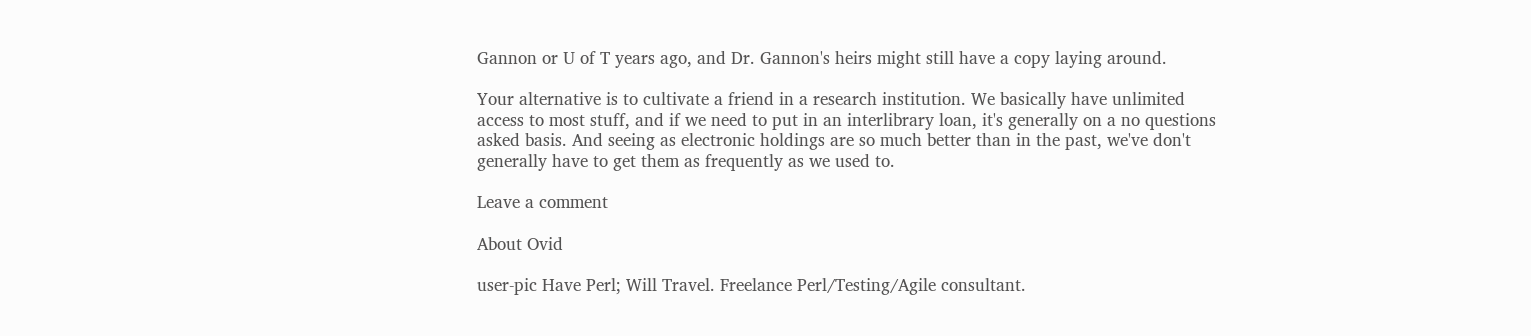Gannon or U of T years ago, and Dr. Gannon's heirs might still have a copy laying around.

Your alternative is to cultivate a friend in a research institution. We basically have unlimited access to most stuff, and if we need to put in an interlibrary loan, it's generally on a no questions asked basis. And seeing as electronic holdings are so much better than in the past, we've don't generally have to get them as frequently as we used to.

Leave a comment

About Ovid

user-pic Have Perl; Will Travel. Freelance Perl/Testing/Agile consultant.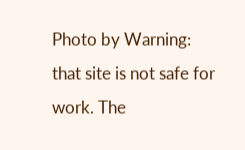Photo by Warning: that site is not safe for work. The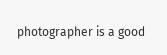photographer is a good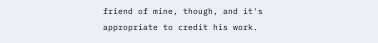friend of mine, though, and it's appropriate to credit his work.